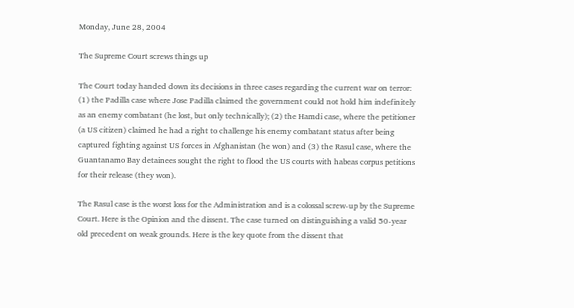Monday, June 28, 2004

The Supreme Court screws things up

The Court today handed down its decisions in three cases regarding the current war on terror: (1) the Padilla case where Jose Padilla claimed the government could not hold him indefinitely as an enemy combatant (he lost, but only technically); (2) the Hamdi case, where the petitioner (a US citizen) claimed he had a right to challenge his enemy combatant status after being captured fighting against US forces in Afghanistan (he won) and (3) the Rasul case, where the Guantanamo Bay detainees sought the right to flood the US courts with habeas corpus petitions for their release (they won).

The Rasul case is the worst loss for the Administration and is a colossal screw-up by the Supreme Court. Here is the Opinion and the dissent. The case turned on distinguishing a valid 50-year old precedent on weak grounds. Here is the key quote from the dissent that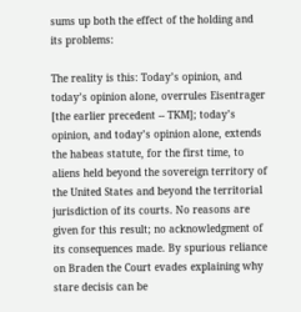sums up both the effect of the holding and its problems:

The reality is this: Today’s opinion, and today’s opinion alone, overrules Eisentrager [the earlier precedent -- TKM]; today’s opinion, and today’s opinion alone, extends the habeas statute, for the first time, to aliens held beyond the sovereign territory of the United States and beyond the territorial jurisdiction of its courts. No reasons are given for this result; no acknowledgment of its consequences made. By spurious reliance on Braden the Court evades explaining why stare decisis can be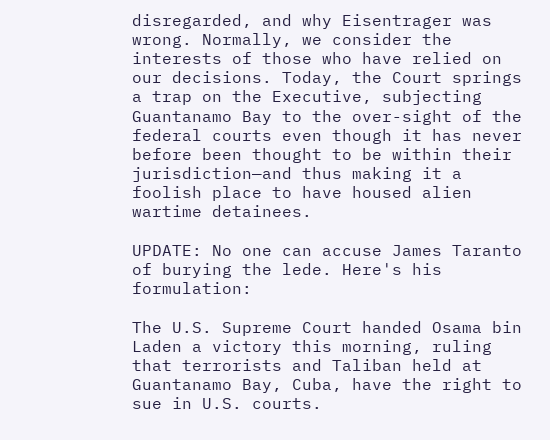disregarded, and why Eisentrager was wrong. Normally, we consider the interests of those who have relied on our decisions. Today, the Court springs a trap on the Executive, subjecting Guantanamo Bay to the over-sight of the federal courts even though it has never before been thought to be within their jurisdiction—and thus making it a foolish place to have housed alien wartime detainees.

UPDATE: No one can accuse James Taranto of burying the lede. Here's his formulation:

The U.S. Supreme Court handed Osama bin Laden a victory this morning, ruling that terrorists and Taliban held at Guantanamo Bay, Cuba, have the right to sue in U.S. courts.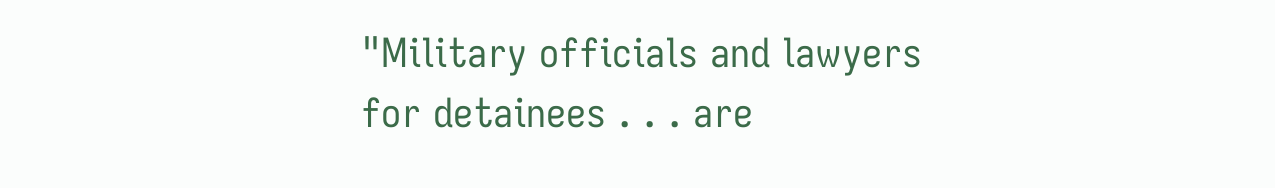"Military officials and lawyers for detainees . . . are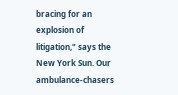bracing for an explosion of litigation," says the New York Sun. Our ambulance-chasers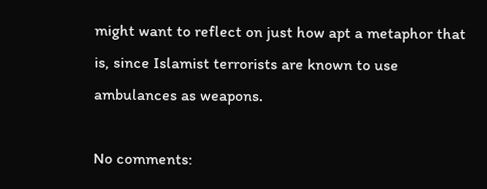might want to reflect on just how apt a metaphor that is, since Islamist terrorists are known to use ambulances as weapons.

No comments: